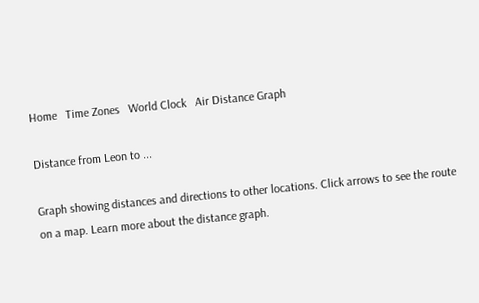Home   Time Zones   World Clock   Air Distance Graph

Distance from Leon to ...

Graph showing distances and directions to other locations. Click arrows to see the route on a map. Learn more about the distance graph.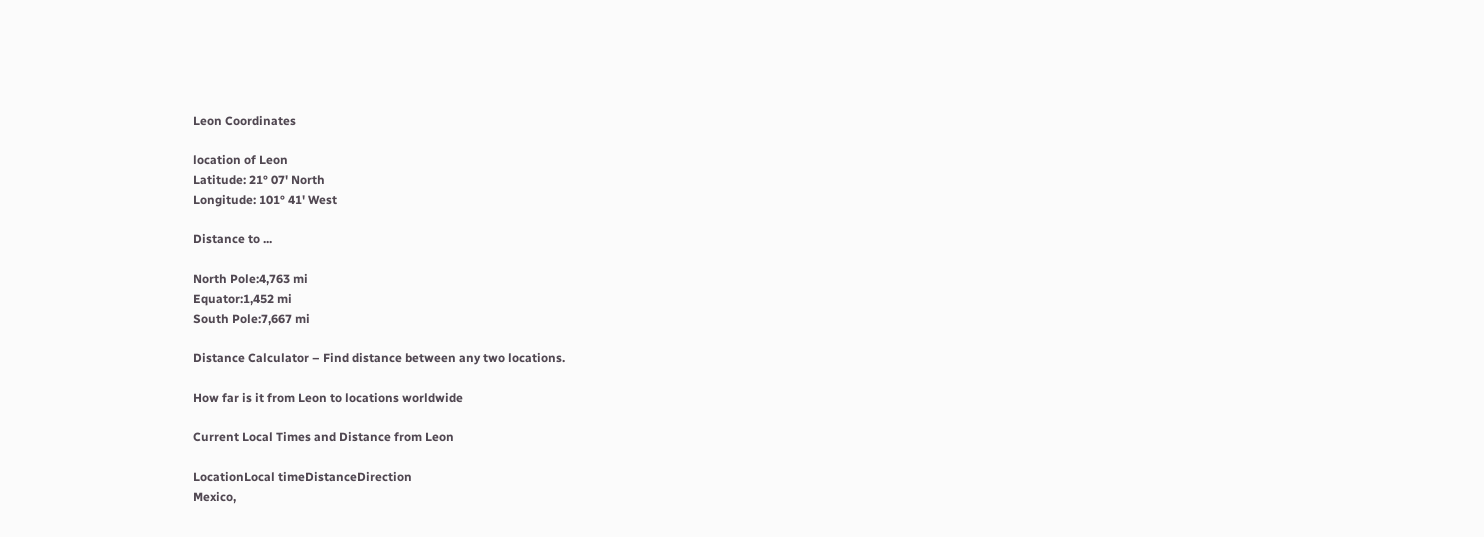Leon Coordinates

location of Leon
Latitude: 21° 07' North
Longitude: 101° 41' West

Distance to ...

North Pole:4,763 mi
Equator:1,452 mi
South Pole:7,667 mi

Distance Calculator – Find distance between any two locations.

How far is it from Leon to locations worldwide

Current Local Times and Distance from Leon

LocationLocal timeDistanceDirection
Mexico,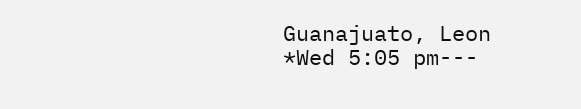Guanajuato, Leon *Wed 5:05 pm---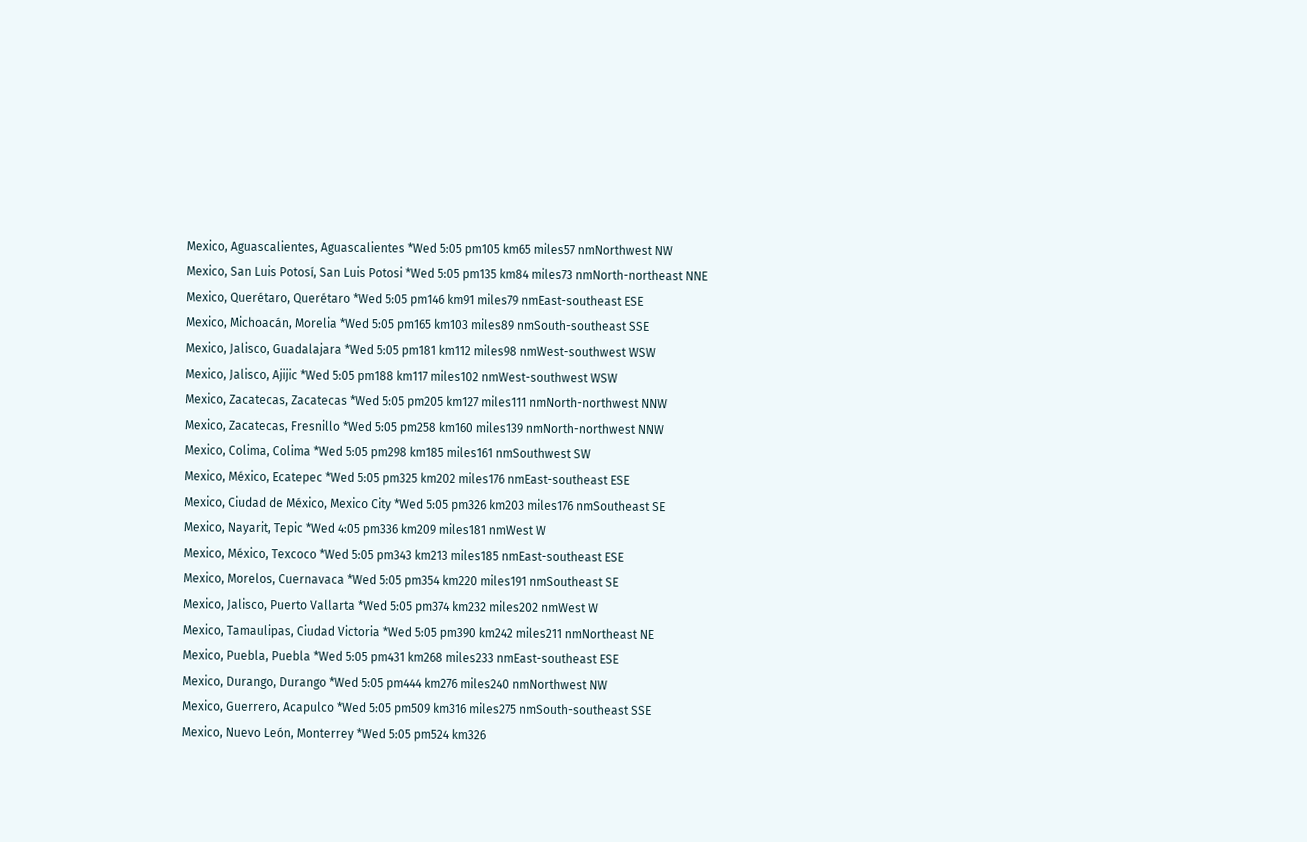Mexico, Aguascalientes, Aguascalientes *Wed 5:05 pm105 km65 miles57 nmNorthwest NW
Mexico, San Luis Potosí, San Luis Potosi *Wed 5:05 pm135 km84 miles73 nmNorth-northeast NNE
Mexico, Querétaro, Querétaro *Wed 5:05 pm146 km91 miles79 nmEast-southeast ESE
Mexico, Michoacán, Morelia *Wed 5:05 pm165 km103 miles89 nmSouth-southeast SSE
Mexico, Jalisco, Guadalajara *Wed 5:05 pm181 km112 miles98 nmWest-southwest WSW
Mexico, Jalisco, Ajijic *Wed 5:05 pm188 km117 miles102 nmWest-southwest WSW
Mexico, Zacatecas, Zacatecas *Wed 5:05 pm205 km127 miles111 nmNorth-northwest NNW
Mexico, Zacatecas, Fresnillo *Wed 5:05 pm258 km160 miles139 nmNorth-northwest NNW
Mexico, Colima, Colima *Wed 5:05 pm298 km185 miles161 nmSouthwest SW
Mexico, México, Ecatepec *Wed 5:05 pm325 km202 miles176 nmEast-southeast ESE
Mexico, Ciudad de México, Mexico City *Wed 5:05 pm326 km203 miles176 nmSoutheast SE
Mexico, Nayarit, Tepic *Wed 4:05 pm336 km209 miles181 nmWest W
Mexico, México, Texcoco *Wed 5:05 pm343 km213 miles185 nmEast-southeast ESE
Mexico, Morelos, Cuernavaca *Wed 5:05 pm354 km220 miles191 nmSoutheast SE
Mexico, Jalisco, Puerto Vallarta *Wed 5:05 pm374 km232 miles202 nmWest W
Mexico, Tamaulipas, Ciudad Victoria *Wed 5:05 pm390 km242 miles211 nmNortheast NE
Mexico, Puebla, Puebla *Wed 5:05 pm431 km268 miles233 nmEast-southeast ESE
Mexico, Durango, Durango *Wed 5:05 pm444 km276 miles240 nmNorthwest NW
Mexico, Guerrero, Acapulco *Wed 5:05 pm509 km316 miles275 nmSouth-southeast SSE
Mexico, Nuevo León, Monterrey *Wed 5:05 pm524 km326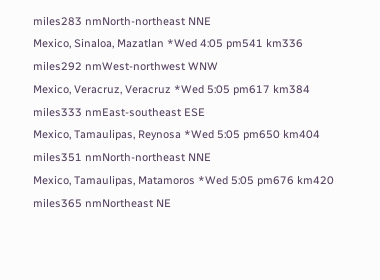miles283 nmNorth-northeast NNE
Mexico, Sinaloa, Mazatlan *Wed 4:05 pm541 km336 miles292 nmWest-northwest WNW
Mexico, Veracruz, Veracruz *Wed 5:05 pm617 km384 miles333 nmEast-southeast ESE
Mexico, Tamaulipas, Reynosa *Wed 5:05 pm650 km404 miles351 nmNorth-northeast NNE
Mexico, Tamaulipas, Matamoros *Wed 5:05 pm676 km420 miles365 nmNortheast NE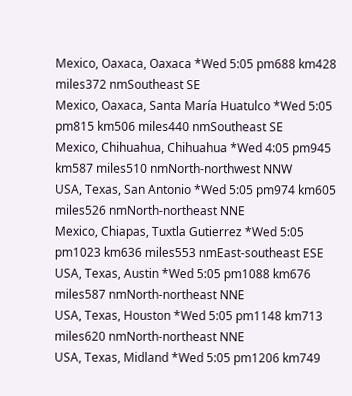Mexico, Oaxaca, Oaxaca *Wed 5:05 pm688 km428 miles372 nmSoutheast SE
Mexico, Oaxaca, Santa María Huatulco *Wed 5:05 pm815 km506 miles440 nmSoutheast SE
Mexico, Chihuahua, Chihuahua *Wed 4:05 pm945 km587 miles510 nmNorth-northwest NNW
USA, Texas, San Antonio *Wed 5:05 pm974 km605 miles526 nmNorth-northeast NNE
Mexico, Chiapas, Tuxtla Gutierrez *Wed 5:05 pm1023 km636 miles553 nmEast-southeast ESE
USA, Texas, Austin *Wed 5:05 pm1088 km676 miles587 nmNorth-northeast NNE
USA, Texas, Houston *Wed 5:05 pm1148 km713 miles620 nmNorth-northeast NNE
USA, Texas, Midland *Wed 5:05 pm1206 km749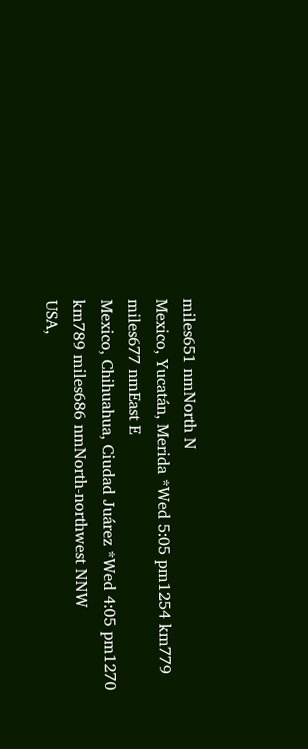miles651 nmNorth N
Mexico, Yucatán, Merida *Wed 5:05 pm1254 km779 miles677 nmEast E
Mexico, Chihuahua, Ciudad Juárez *Wed 4:05 pm1270 km789 miles686 nmNorth-northwest NNW
USA,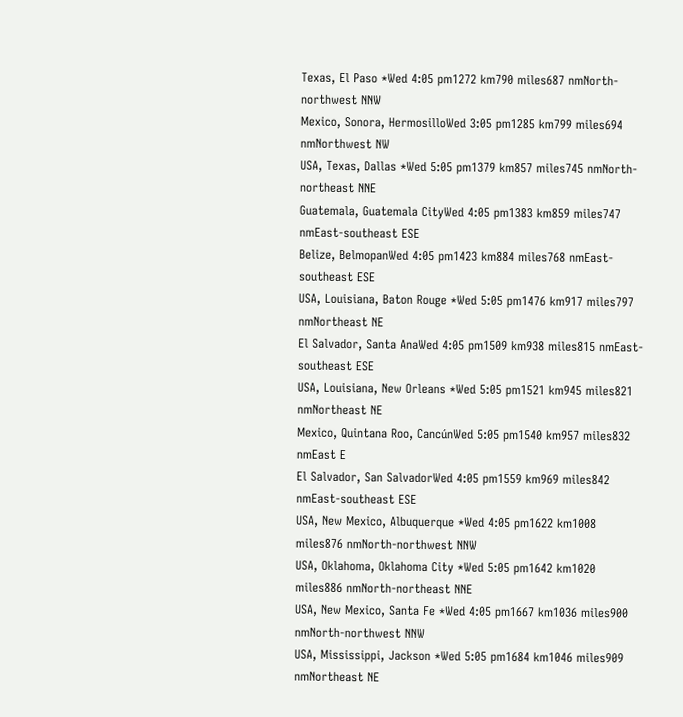Texas, El Paso *Wed 4:05 pm1272 km790 miles687 nmNorth-northwest NNW
Mexico, Sonora, HermosilloWed 3:05 pm1285 km799 miles694 nmNorthwest NW
USA, Texas, Dallas *Wed 5:05 pm1379 km857 miles745 nmNorth-northeast NNE
Guatemala, Guatemala CityWed 4:05 pm1383 km859 miles747 nmEast-southeast ESE
Belize, BelmopanWed 4:05 pm1423 km884 miles768 nmEast-southeast ESE
USA, Louisiana, Baton Rouge *Wed 5:05 pm1476 km917 miles797 nmNortheast NE
El Salvador, Santa AnaWed 4:05 pm1509 km938 miles815 nmEast-southeast ESE
USA, Louisiana, New Orleans *Wed 5:05 pm1521 km945 miles821 nmNortheast NE
Mexico, Quintana Roo, CancúnWed 5:05 pm1540 km957 miles832 nmEast E
El Salvador, San SalvadorWed 4:05 pm1559 km969 miles842 nmEast-southeast ESE
USA, New Mexico, Albuquerque *Wed 4:05 pm1622 km1008 miles876 nmNorth-northwest NNW
USA, Oklahoma, Oklahoma City *Wed 5:05 pm1642 km1020 miles886 nmNorth-northeast NNE
USA, New Mexico, Santa Fe *Wed 4:05 pm1667 km1036 miles900 nmNorth-northwest NNW
USA, Mississippi, Jackson *Wed 5:05 pm1684 km1046 miles909 nmNortheast NE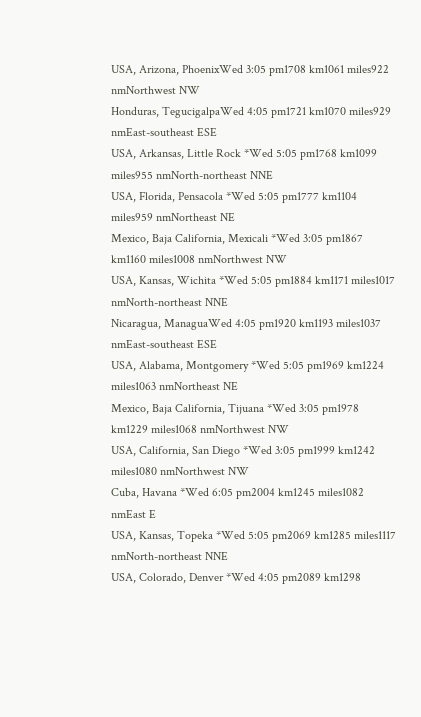USA, Arizona, PhoenixWed 3:05 pm1708 km1061 miles922 nmNorthwest NW
Honduras, TegucigalpaWed 4:05 pm1721 km1070 miles929 nmEast-southeast ESE
USA, Arkansas, Little Rock *Wed 5:05 pm1768 km1099 miles955 nmNorth-northeast NNE
USA, Florida, Pensacola *Wed 5:05 pm1777 km1104 miles959 nmNortheast NE
Mexico, Baja California, Mexicali *Wed 3:05 pm1867 km1160 miles1008 nmNorthwest NW
USA, Kansas, Wichita *Wed 5:05 pm1884 km1171 miles1017 nmNorth-northeast NNE
Nicaragua, ManaguaWed 4:05 pm1920 km1193 miles1037 nmEast-southeast ESE
USA, Alabama, Montgomery *Wed 5:05 pm1969 km1224 miles1063 nmNortheast NE
Mexico, Baja California, Tijuana *Wed 3:05 pm1978 km1229 miles1068 nmNorthwest NW
USA, California, San Diego *Wed 3:05 pm1999 km1242 miles1080 nmNorthwest NW
Cuba, Havana *Wed 6:05 pm2004 km1245 miles1082 nmEast E
USA, Kansas, Topeka *Wed 5:05 pm2069 km1285 miles1117 nmNorth-northeast NNE
USA, Colorado, Denver *Wed 4:05 pm2089 km1298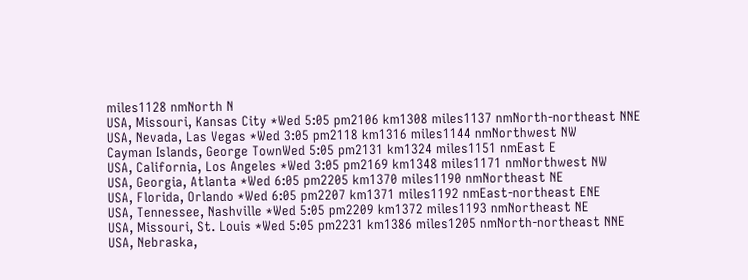miles1128 nmNorth N
USA, Missouri, Kansas City *Wed 5:05 pm2106 km1308 miles1137 nmNorth-northeast NNE
USA, Nevada, Las Vegas *Wed 3:05 pm2118 km1316 miles1144 nmNorthwest NW
Cayman Islands, George TownWed 5:05 pm2131 km1324 miles1151 nmEast E
USA, California, Los Angeles *Wed 3:05 pm2169 km1348 miles1171 nmNorthwest NW
USA, Georgia, Atlanta *Wed 6:05 pm2205 km1370 miles1190 nmNortheast NE
USA, Florida, Orlando *Wed 6:05 pm2207 km1371 miles1192 nmEast-northeast ENE
USA, Tennessee, Nashville *Wed 5:05 pm2209 km1372 miles1193 nmNortheast NE
USA, Missouri, St. Louis *Wed 5:05 pm2231 km1386 miles1205 nmNorth-northeast NNE
USA, Nebraska,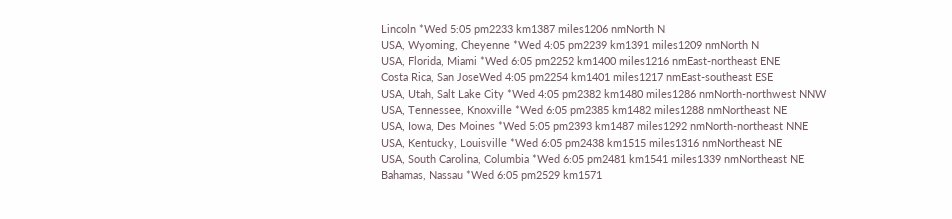Lincoln *Wed 5:05 pm2233 km1387 miles1206 nmNorth N
USA, Wyoming, Cheyenne *Wed 4:05 pm2239 km1391 miles1209 nmNorth N
USA, Florida, Miami *Wed 6:05 pm2252 km1400 miles1216 nmEast-northeast ENE
Costa Rica, San JoseWed 4:05 pm2254 km1401 miles1217 nmEast-southeast ESE
USA, Utah, Salt Lake City *Wed 4:05 pm2382 km1480 miles1286 nmNorth-northwest NNW
USA, Tennessee, Knoxville *Wed 6:05 pm2385 km1482 miles1288 nmNortheast NE
USA, Iowa, Des Moines *Wed 5:05 pm2393 km1487 miles1292 nmNorth-northeast NNE
USA, Kentucky, Louisville *Wed 6:05 pm2438 km1515 miles1316 nmNortheast NE
USA, South Carolina, Columbia *Wed 6:05 pm2481 km1541 miles1339 nmNortheast NE
Bahamas, Nassau *Wed 6:05 pm2529 km1571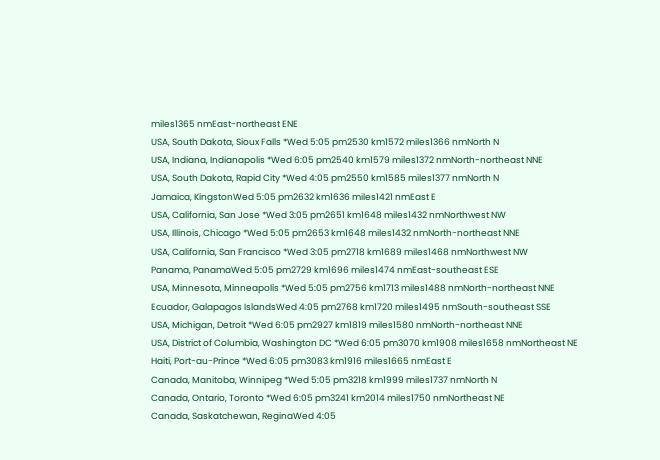miles1365 nmEast-northeast ENE
USA, South Dakota, Sioux Falls *Wed 5:05 pm2530 km1572 miles1366 nmNorth N
USA, Indiana, Indianapolis *Wed 6:05 pm2540 km1579 miles1372 nmNorth-northeast NNE
USA, South Dakota, Rapid City *Wed 4:05 pm2550 km1585 miles1377 nmNorth N
Jamaica, KingstonWed 5:05 pm2632 km1636 miles1421 nmEast E
USA, California, San Jose *Wed 3:05 pm2651 km1648 miles1432 nmNorthwest NW
USA, Illinois, Chicago *Wed 5:05 pm2653 km1648 miles1432 nmNorth-northeast NNE
USA, California, San Francisco *Wed 3:05 pm2718 km1689 miles1468 nmNorthwest NW
Panama, PanamaWed 5:05 pm2729 km1696 miles1474 nmEast-southeast ESE
USA, Minnesota, Minneapolis *Wed 5:05 pm2756 km1713 miles1488 nmNorth-northeast NNE
Ecuador, Galapagos IslandsWed 4:05 pm2768 km1720 miles1495 nmSouth-southeast SSE
USA, Michigan, Detroit *Wed 6:05 pm2927 km1819 miles1580 nmNorth-northeast NNE
USA, District of Columbia, Washington DC *Wed 6:05 pm3070 km1908 miles1658 nmNortheast NE
Haiti, Port-au-Prince *Wed 6:05 pm3083 km1916 miles1665 nmEast E
Canada, Manitoba, Winnipeg *Wed 5:05 pm3218 km1999 miles1737 nmNorth N
Canada, Ontario, Toronto *Wed 6:05 pm3241 km2014 miles1750 nmNortheast NE
Canada, Saskatchewan, ReginaWed 4:05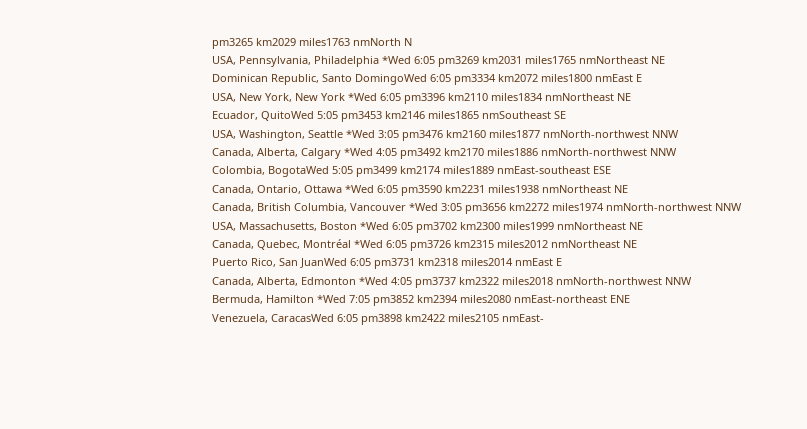pm3265 km2029 miles1763 nmNorth N
USA, Pennsylvania, Philadelphia *Wed 6:05 pm3269 km2031 miles1765 nmNortheast NE
Dominican Republic, Santo DomingoWed 6:05 pm3334 km2072 miles1800 nmEast E
USA, New York, New York *Wed 6:05 pm3396 km2110 miles1834 nmNortheast NE
Ecuador, QuitoWed 5:05 pm3453 km2146 miles1865 nmSoutheast SE
USA, Washington, Seattle *Wed 3:05 pm3476 km2160 miles1877 nmNorth-northwest NNW
Canada, Alberta, Calgary *Wed 4:05 pm3492 km2170 miles1886 nmNorth-northwest NNW
Colombia, BogotaWed 5:05 pm3499 km2174 miles1889 nmEast-southeast ESE
Canada, Ontario, Ottawa *Wed 6:05 pm3590 km2231 miles1938 nmNortheast NE
Canada, British Columbia, Vancouver *Wed 3:05 pm3656 km2272 miles1974 nmNorth-northwest NNW
USA, Massachusetts, Boston *Wed 6:05 pm3702 km2300 miles1999 nmNortheast NE
Canada, Quebec, Montréal *Wed 6:05 pm3726 km2315 miles2012 nmNortheast NE
Puerto Rico, San JuanWed 6:05 pm3731 km2318 miles2014 nmEast E
Canada, Alberta, Edmonton *Wed 4:05 pm3737 km2322 miles2018 nmNorth-northwest NNW
Bermuda, Hamilton *Wed 7:05 pm3852 km2394 miles2080 nmEast-northeast ENE
Venezuela, CaracasWed 6:05 pm3898 km2422 miles2105 nmEast-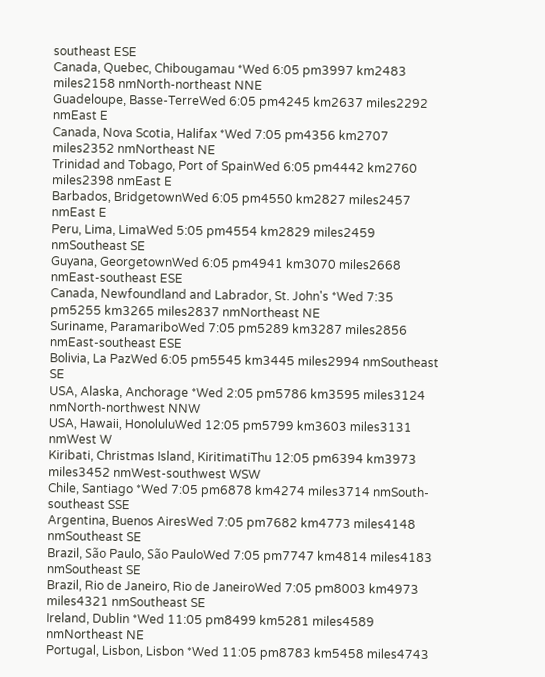southeast ESE
Canada, Quebec, Chibougamau *Wed 6:05 pm3997 km2483 miles2158 nmNorth-northeast NNE
Guadeloupe, Basse-TerreWed 6:05 pm4245 km2637 miles2292 nmEast E
Canada, Nova Scotia, Halifax *Wed 7:05 pm4356 km2707 miles2352 nmNortheast NE
Trinidad and Tobago, Port of SpainWed 6:05 pm4442 km2760 miles2398 nmEast E
Barbados, BridgetownWed 6:05 pm4550 km2827 miles2457 nmEast E
Peru, Lima, LimaWed 5:05 pm4554 km2829 miles2459 nmSoutheast SE
Guyana, GeorgetownWed 6:05 pm4941 km3070 miles2668 nmEast-southeast ESE
Canada, Newfoundland and Labrador, St. John's *Wed 7:35 pm5255 km3265 miles2837 nmNortheast NE
Suriname, ParamariboWed 7:05 pm5289 km3287 miles2856 nmEast-southeast ESE
Bolivia, La PazWed 6:05 pm5545 km3445 miles2994 nmSoutheast SE
USA, Alaska, Anchorage *Wed 2:05 pm5786 km3595 miles3124 nmNorth-northwest NNW
USA, Hawaii, HonoluluWed 12:05 pm5799 km3603 miles3131 nmWest W
Kiribati, Christmas Island, KiritimatiThu 12:05 pm6394 km3973 miles3452 nmWest-southwest WSW
Chile, Santiago *Wed 7:05 pm6878 km4274 miles3714 nmSouth-southeast SSE
Argentina, Buenos AiresWed 7:05 pm7682 km4773 miles4148 nmSoutheast SE
Brazil, São Paulo, São PauloWed 7:05 pm7747 km4814 miles4183 nmSoutheast SE
Brazil, Rio de Janeiro, Rio de JaneiroWed 7:05 pm8003 km4973 miles4321 nmSoutheast SE
Ireland, Dublin *Wed 11:05 pm8499 km5281 miles4589 nmNortheast NE
Portugal, Lisbon, Lisbon *Wed 11:05 pm8783 km5458 miles4743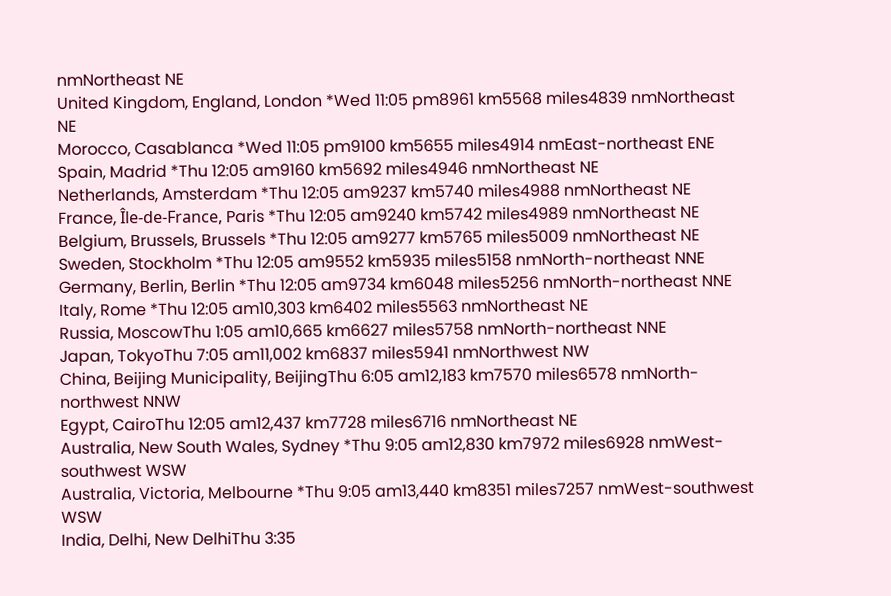nmNortheast NE
United Kingdom, England, London *Wed 11:05 pm8961 km5568 miles4839 nmNortheast NE
Morocco, Casablanca *Wed 11:05 pm9100 km5655 miles4914 nmEast-northeast ENE
Spain, Madrid *Thu 12:05 am9160 km5692 miles4946 nmNortheast NE
Netherlands, Amsterdam *Thu 12:05 am9237 km5740 miles4988 nmNortheast NE
France, Île-de-France, Paris *Thu 12:05 am9240 km5742 miles4989 nmNortheast NE
Belgium, Brussels, Brussels *Thu 12:05 am9277 km5765 miles5009 nmNortheast NE
Sweden, Stockholm *Thu 12:05 am9552 km5935 miles5158 nmNorth-northeast NNE
Germany, Berlin, Berlin *Thu 12:05 am9734 km6048 miles5256 nmNorth-northeast NNE
Italy, Rome *Thu 12:05 am10,303 km6402 miles5563 nmNortheast NE
Russia, MoscowThu 1:05 am10,665 km6627 miles5758 nmNorth-northeast NNE
Japan, TokyoThu 7:05 am11,002 km6837 miles5941 nmNorthwest NW
China, Beijing Municipality, BeijingThu 6:05 am12,183 km7570 miles6578 nmNorth-northwest NNW
Egypt, CairoThu 12:05 am12,437 km7728 miles6716 nmNortheast NE
Australia, New South Wales, Sydney *Thu 9:05 am12,830 km7972 miles6928 nmWest-southwest WSW
Australia, Victoria, Melbourne *Thu 9:05 am13,440 km8351 miles7257 nmWest-southwest WSW
India, Delhi, New DelhiThu 3:35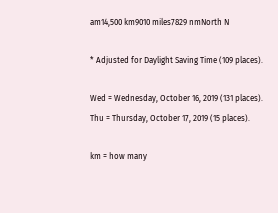am14,500 km9010 miles7829 nmNorth N

* Adjusted for Daylight Saving Time (109 places).

Wed = Wednesday, October 16, 2019 (131 places).
Thu = Thursday, October 17, 2019 (15 places).

km = how many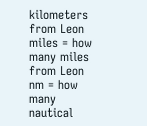kilometers from Leon
miles = how many miles from Leon
nm = how many nautical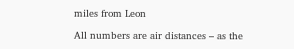miles from Leon

All numbers are air distances – as the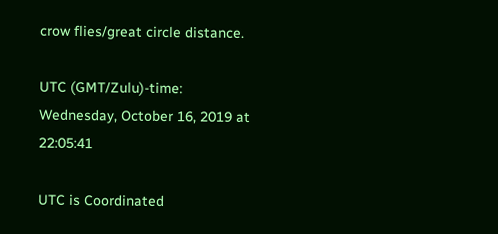crow flies/great circle distance.

UTC (GMT/Zulu)-time: Wednesday, October 16, 2019 at 22:05:41

UTC is Coordinated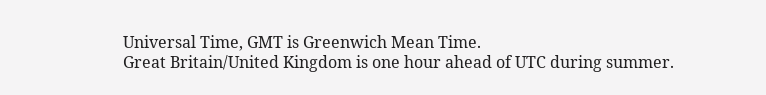Universal Time, GMT is Greenwich Mean Time.
Great Britain/United Kingdom is one hour ahead of UTC during summer.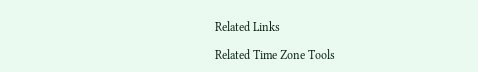Related Links

Related Time Zone Tools